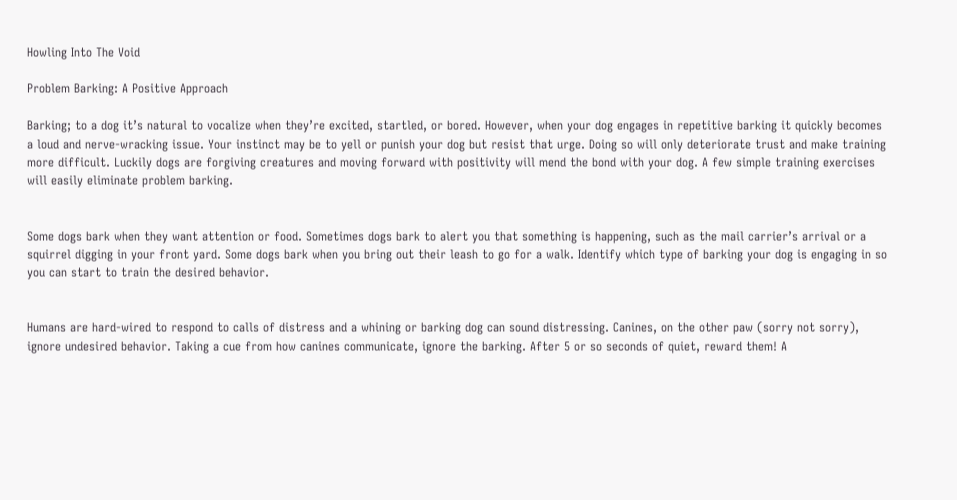Howling Into The Void

Problem Barking: A Positive Approach

Barking; to a dog it’s natural to vocalize when they’re excited, startled, or bored. However, when your dog engages in repetitive barking it quickly becomes a loud and nerve-wracking issue. Your instinct may be to yell or punish your dog but resist that urge. Doing so will only deteriorate trust and make training more difficult. Luckily dogs are forgiving creatures and moving forward with positivity will mend the bond with your dog. A few simple training exercises will easily eliminate problem barking.


Some dogs bark when they want attention or food. Sometimes dogs bark to alert you that something is happening, such as the mail carrier’s arrival or a squirrel digging in your front yard. Some dogs bark when you bring out their leash to go for a walk. Identify which type of barking your dog is engaging in so you can start to train the desired behavior.


Humans are hard-wired to respond to calls of distress and a whining or barking dog can sound distressing. Canines, on the other paw (sorry not sorry), ignore undesired behavior. Taking a cue from how canines communicate, ignore the barking. After 5 or so seconds of quiet, reward them! A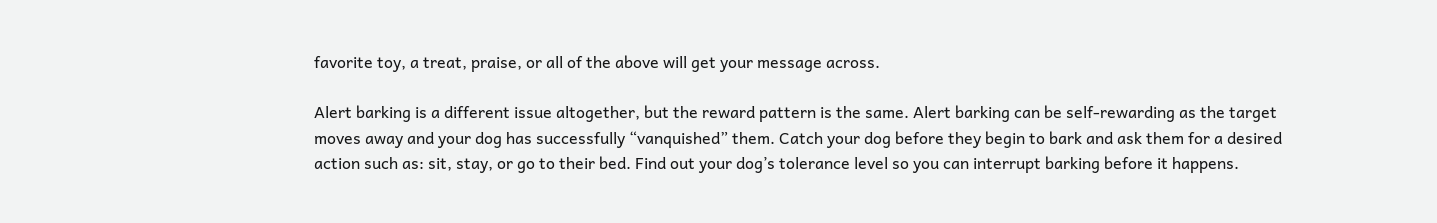favorite toy, a treat, praise, or all of the above will get your message across.

Alert barking is a different issue altogether, but the reward pattern is the same. Alert barking can be self-rewarding as the target moves away and your dog has successfully “vanquished” them. Catch your dog before they begin to bark and ask them for a desired action such as: sit, stay, or go to their bed. Find out your dog’s tolerance level so you can interrupt barking before it happens.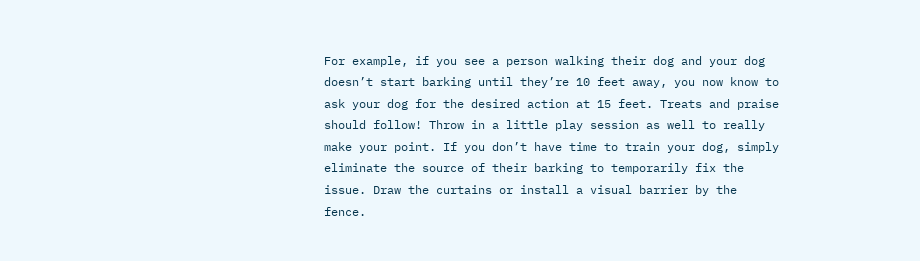For example, if you see a person walking their dog and your dog doesn’t start barking until they’re 10 feet away, you now know to ask your dog for the desired action at 15 feet. Treats and praise should follow! Throw in a little play session as well to really make your point. If you don’t have time to train your dog, simply eliminate the source of their barking to temporarily fix the issue. Draw the curtains or install a visual barrier by the fence.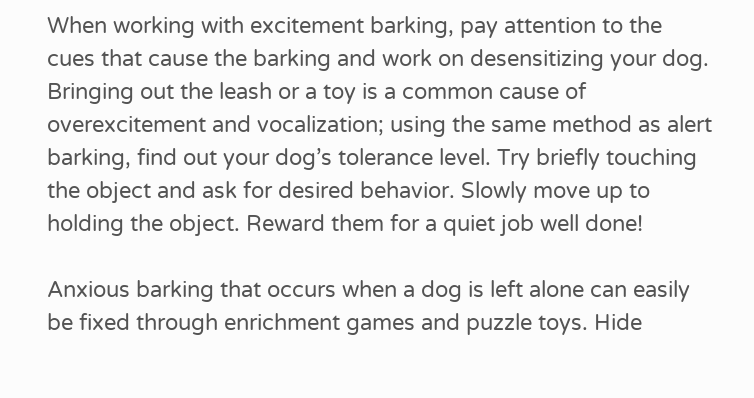When working with excitement barking, pay attention to the cues that cause the barking and work on desensitizing your dog. Bringing out the leash or a toy is a common cause of overexcitement and vocalization; using the same method as alert barking, find out your dog’s tolerance level. Try briefly touching the object and ask for desired behavior. Slowly move up to holding the object. Reward them for a quiet job well done!

Anxious barking that occurs when a dog is left alone can easily be fixed through enrichment games and puzzle toys. Hide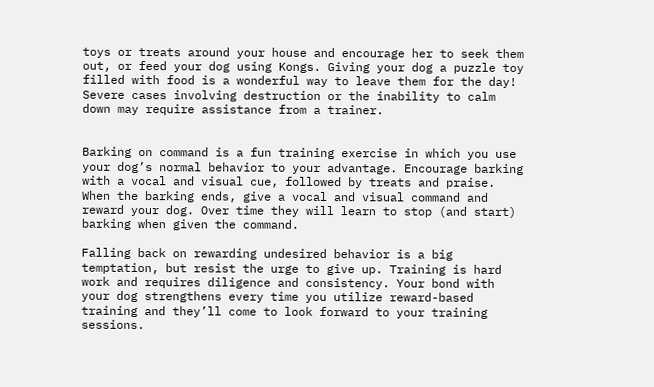toys or treats around your house and encourage her to seek them out, or feed your dog using Kongs. Giving your dog a puzzle toy filled with food is a wonderful way to leave them for the day! Severe cases involving destruction or the inability to calm down may require assistance from a trainer.


Barking on command is a fun training exercise in which you use your dog’s normal behavior to your advantage. Encourage barking with a vocal and visual cue, followed by treats and praise. When the barking ends, give a vocal and visual command and reward your dog. Over time they will learn to stop (and start) barking when given the command.

Falling back on rewarding undesired behavior is a big temptation, but resist the urge to give up. Training is hard work and requires diligence and consistency. Your bond with your dog strengthens every time you utilize reward-based training and they’ll come to look forward to your training sessions.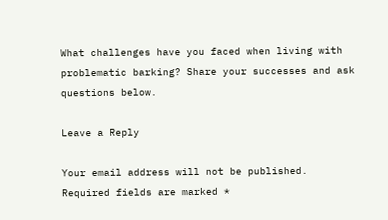What challenges have you faced when living with problematic barking? Share your successes and ask questions below.

Leave a Reply

Your email address will not be published. Required fields are marked *